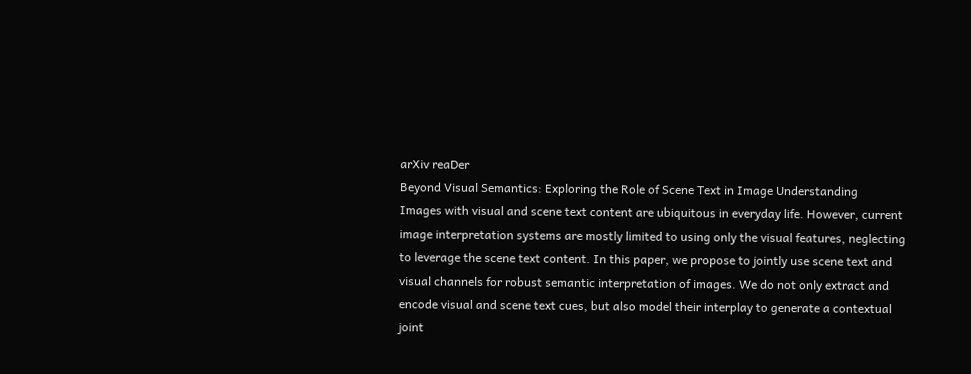arXiv reaDer
Beyond Visual Semantics: Exploring the Role of Scene Text in Image Understanding
Images with visual and scene text content are ubiquitous in everyday life. However, current image interpretation systems are mostly limited to using only the visual features, neglecting to leverage the scene text content. In this paper, we propose to jointly use scene text and visual channels for robust semantic interpretation of images. We do not only extract and encode visual and scene text cues, but also model their interplay to generate a contextual joint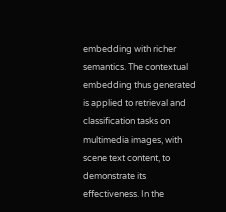embedding with richer semantics. The contextual embedding thus generated is applied to retrieval and classification tasks on multimedia images, with scene text content, to demonstrate its effectiveness. In the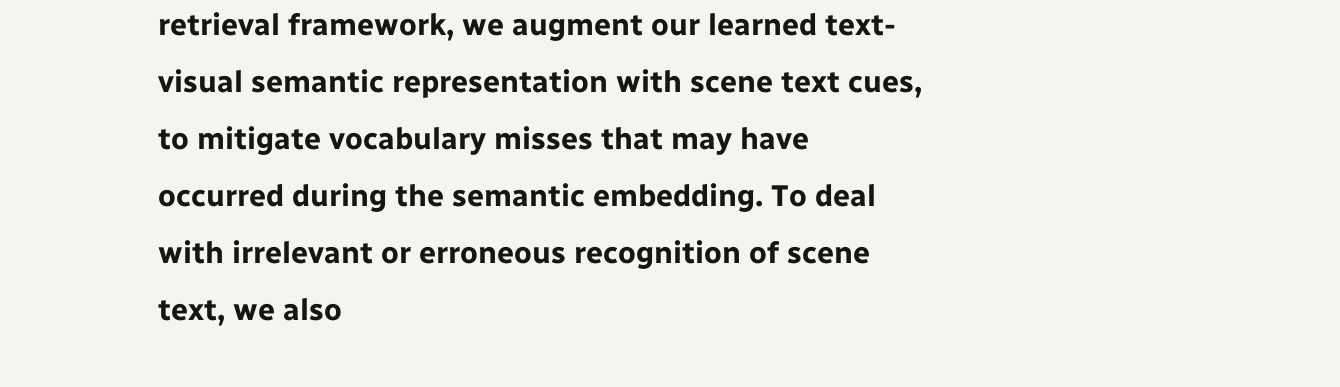retrieval framework, we augment our learned text-visual semantic representation with scene text cues, to mitigate vocabulary misses that may have occurred during the semantic embedding. To deal with irrelevant or erroneous recognition of scene text, we also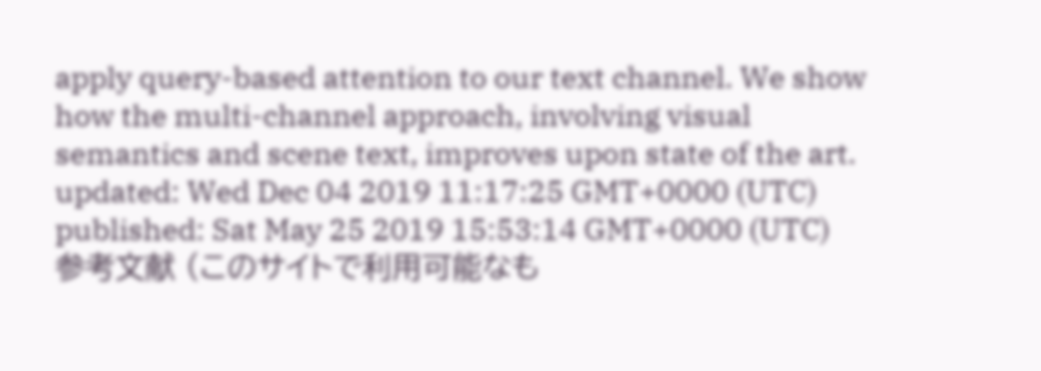apply query-based attention to our text channel. We show how the multi-channel approach, involving visual semantics and scene text, improves upon state of the art.
updated: Wed Dec 04 2019 11:17:25 GMT+0000 (UTC)
published: Sat May 25 2019 15:53:14 GMT+0000 (UTC)
参考文献 (このサイトで利用可能なも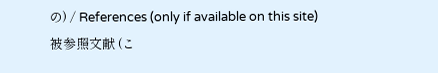の) / References (only if available on this site)
被参照文献 (こ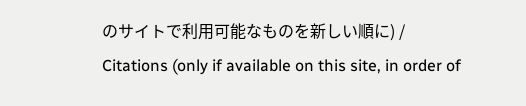のサイトで利用可能なものを新しい順に) / Citations (only if available on this site, in order of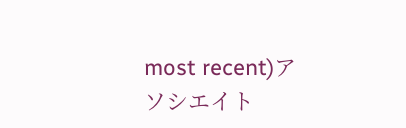most recent)アソシエイト